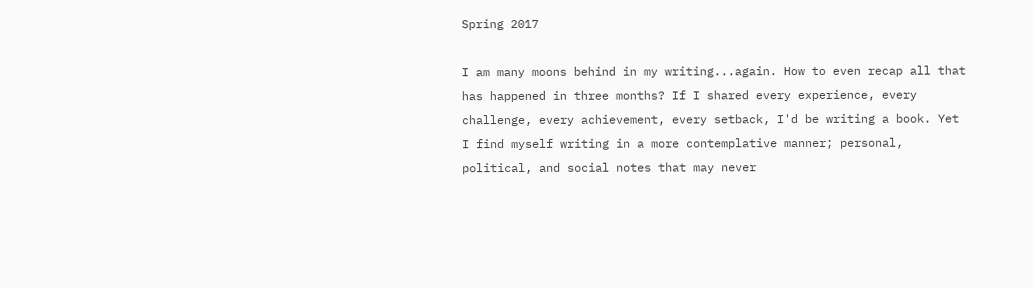Spring 2017

I am many moons behind in my writing...again. How to even recap all that has happened in three months? If I shared every experience, every challenge, every achievement, every setback, I'd be writing a book. Yet I find myself writing in a more contemplative manner; personal, political, and social notes that may never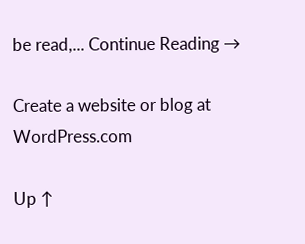be read,... Continue Reading →

Create a website or blog at WordPress.com

Up ↑